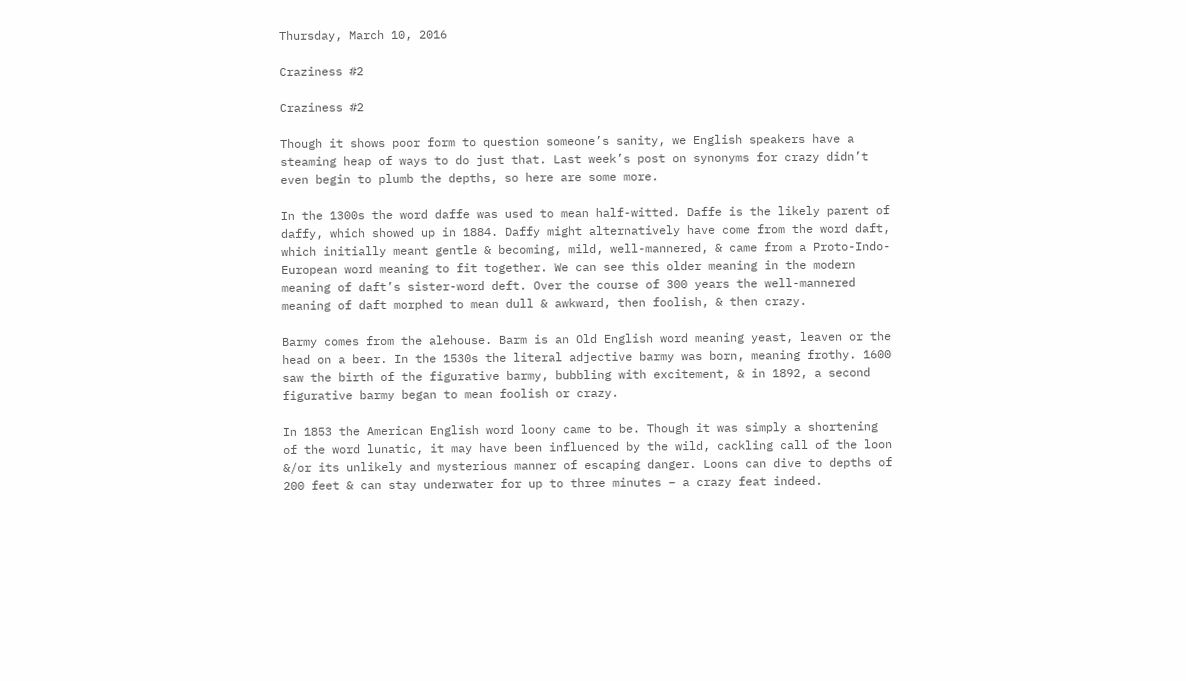Thursday, March 10, 2016

Craziness #2

Craziness #2

Though it shows poor form to question someone’s sanity, we English speakers have a steaming heap of ways to do just that. Last week’s post on synonyms for crazy didn’t even begin to plumb the depths, so here are some more.

In the 1300s the word daffe was used to mean half-witted. Daffe is the likely parent of daffy, which showed up in 1884. Daffy might alternatively have come from the word daft, which initially meant gentle & becoming, mild, well-mannered, & came from a Proto-Indo-European word meaning to fit together. We can see this older meaning in the modern meaning of daft’s sister-word deft. Over the course of 300 years the well-mannered meaning of daft morphed to mean dull & awkward, then foolish, & then crazy.

Barmy comes from the alehouse. Barm is an Old English word meaning yeast, leaven or the head on a beer. In the 1530s the literal adjective barmy was born, meaning frothy. 1600 saw the birth of the figurative barmy, bubbling with excitement, & in 1892, a second figurative barmy began to mean foolish or crazy.

In 1853 the American English word loony came to be. Though it was simply a shortening of the word lunatic, it may have been influenced by the wild, cackling call of the loon &/or its unlikely and mysterious manner of escaping danger. Loons can dive to depths of 200 feet & can stay underwater for up to three minutes – a crazy feat indeed.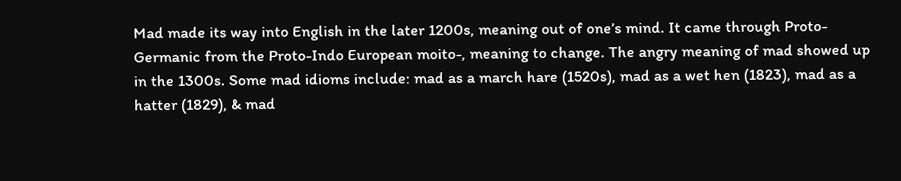Mad made its way into English in the later 1200s, meaning out of one’s mind. It came through Proto-Germanic from the Proto-Indo European moito-, meaning to change. The angry meaning of mad showed up in the 1300s. Some mad idioms include: mad as a march hare (1520s), mad as a wet hen (1823), mad as a hatter (1829), & mad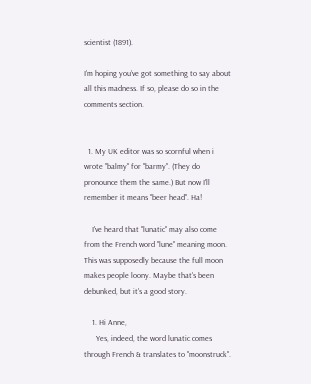scientist (1891).

I’m hoping you’ve got something to say about all this madness. If so, please do so in the comments section.


  1. My UK editor was so scornful when i wrote "balmy" for "barmy". (They do pronounce them the same.) But now I'll remember it means "beer head". Ha!

    I've heard that "lunatic" may also come from the French word "lune" meaning moon. This was supposedly because the full moon makes people loony. Maybe that's been debunked, but it's a good story.

    1. Hi Anne,
      Yes, indeed, the word lunatic comes through French & translates to "moonstruck".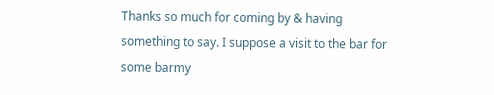Thanks so much for coming by & having something to say. I suppose a visit to the bar for some barmy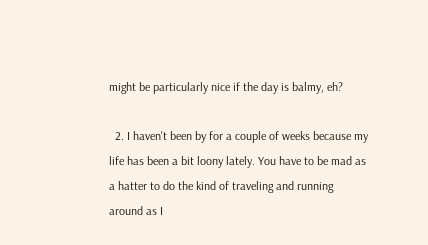might be particularly nice if the day is balmy, eh?

  2. I haven't been by for a couple of weeks because my life has been a bit loony lately. You have to be mad as a hatter to do the kind of traveling and running around as I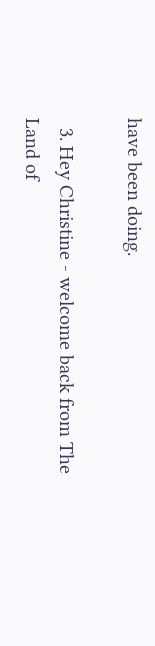have been doing.

  3. Hey Christine - welcome back from The Land of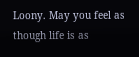Loony. May you feel as though life is as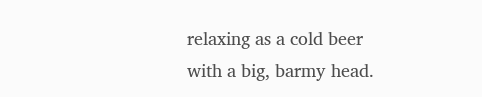relaxing as a cold beer with a big, barmy head.